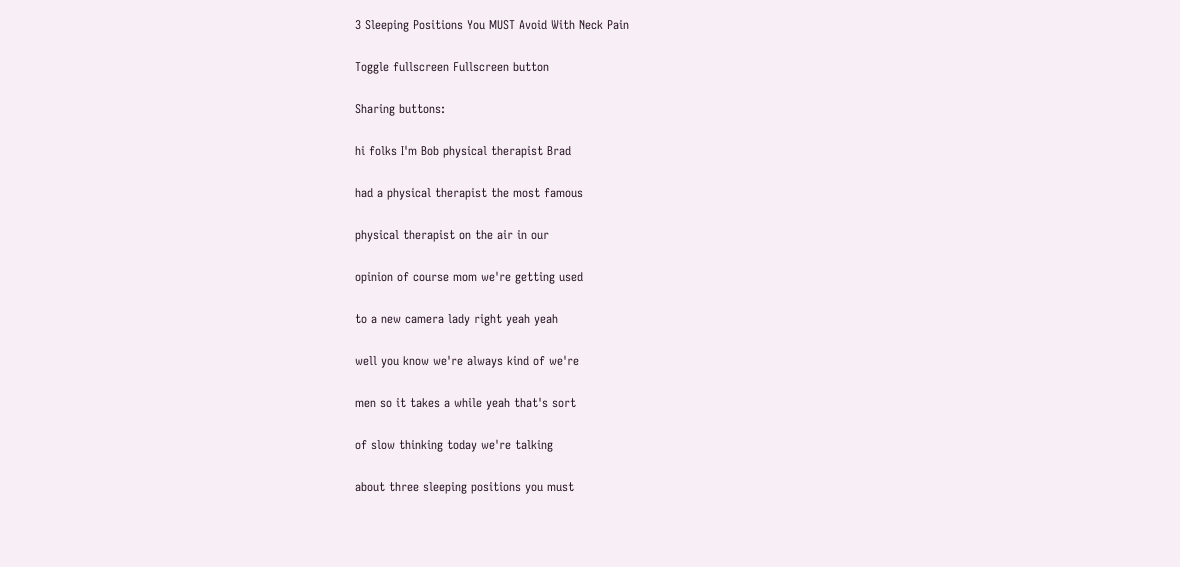3 Sleeping Positions You MUST Avoid With Neck Pain

Toggle fullscreen Fullscreen button

Sharing buttons:

hi folks I'm Bob physical therapist Brad

had a physical therapist the most famous

physical therapist on the air in our

opinion of course mom we're getting used

to a new camera lady right yeah yeah

well you know we're always kind of we're

men so it takes a while yeah that's sort

of slow thinking today we're talking

about three sleeping positions you must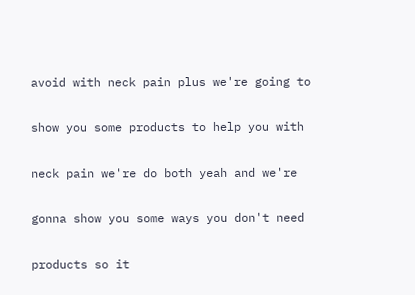avoid with neck pain plus we're going to

show you some products to help you with

neck pain we're do both yeah and we're

gonna show you some ways you don't need

products so it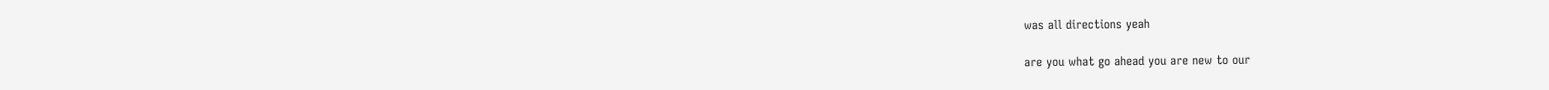was all directions yeah

are you what go ahead you are new to our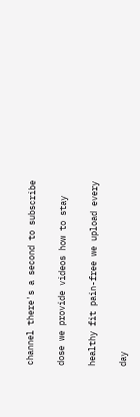channel there's a second to subscribe

dose we provide videos how to stay

healthy fit pain-free we upload every

day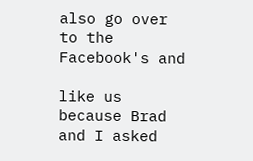also go over to the Facebook's and

like us because Brad and I asked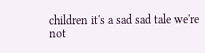children it's a sad sad tale we're not